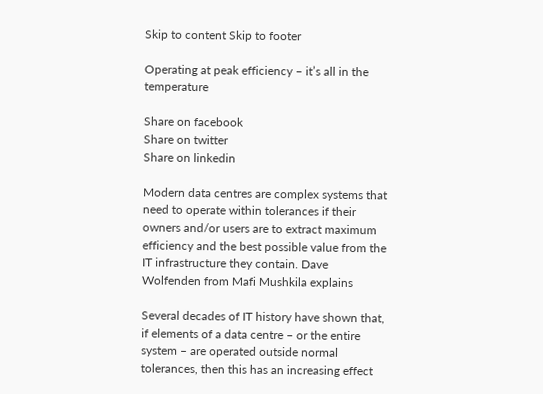Skip to content Skip to footer

Operating at peak efficiency – it’s all in the temperature

Share on facebook
Share on twitter
Share on linkedin

Modern data centres are complex systems that need to operate within tolerances if their owners and/or users are to extract maximum efficiency and the best possible value from the IT infrastructure they contain. Dave Wolfenden from Mafi Mushkila explains

Several decades of IT history have shown that, if elements of a data centre – or the entire system – are operated outside normal tolerances, then this has an increasing effect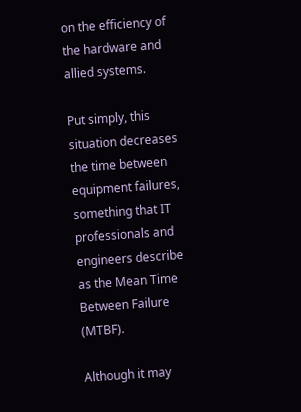on the efficiency of the hardware and allied systems.

Put simply, this situation decreases the time between equipment failures, something that IT professionals and engineers describe as the Mean Time Between Failure (MTBF).

Although it may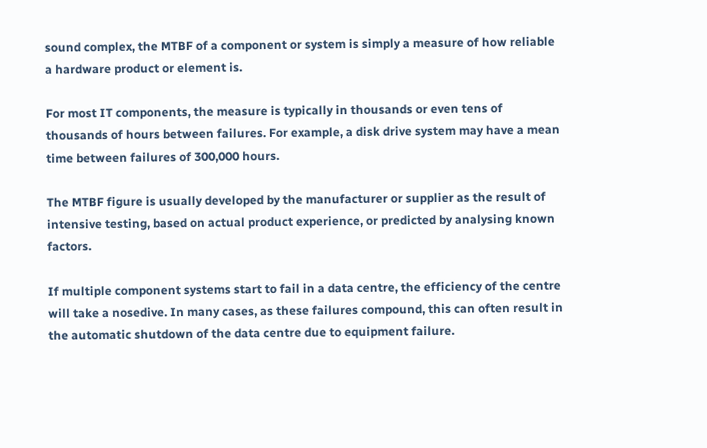sound complex, the MTBF of a component or system is simply a measure of how reliable a hardware product or element is.

For most IT components, the measure is typically in thousands or even tens of thousands of hours between failures. For example, a disk drive system may have a mean time between failures of 300,000 hours.

The MTBF figure is usually developed by the manufacturer or supplier as the result of intensive testing, based on actual product experience, or predicted by analysing known factors.

If multiple component systems start to fail in a data centre, the efficiency of the centre will take a nosedive. In many cases, as these failures compound, this can often result in the automatic shutdown of the data centre due to equipment failure.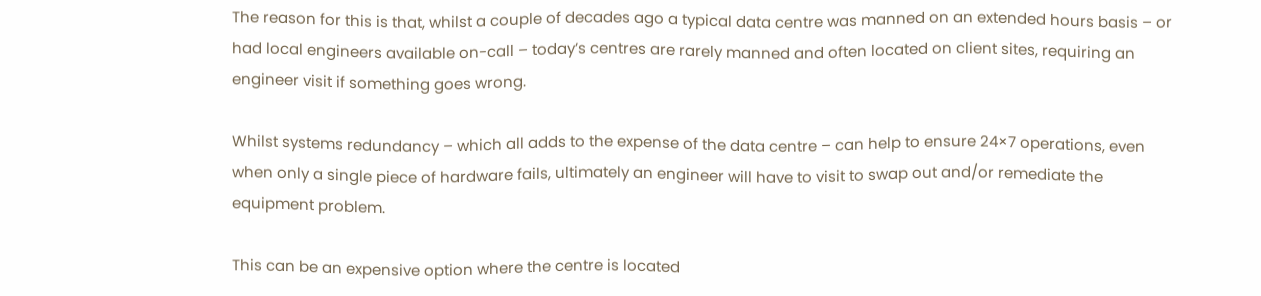The reason for this is that, whilst a couple of decades ago a typical data centre was manned on an extended hours basis – or had local engineers available on-call – today’s centres are rarely manned and often located on client sites, requiring an engineer visit if something goes wrong.

Whilst systems redundancy – which all adds to the expense of the data centre – can help to ensure 24×7 operations, even when only a single piece of hardware fails, ultimately an engineer will have to visit to swap out and/or remediate the equipment problem.

This can be an expensive option where the centre is located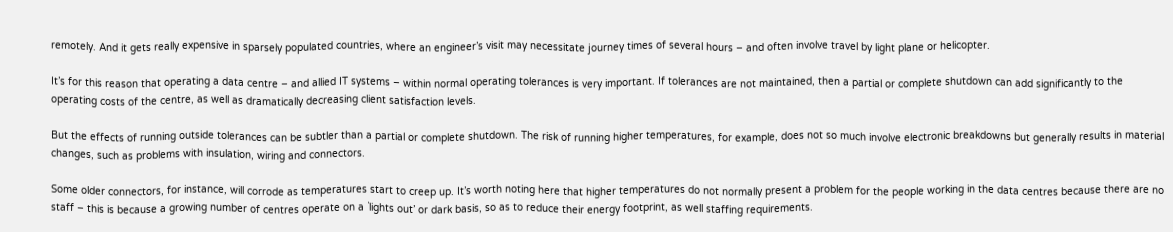remotely. And it gets really expensive in sparsely populated countries, where an engineer’s visit may necessitate journey times of several hours – and often involve travel by light plane or helicopter.

It’s for this reason that operating a data centre – and allied IT systems – within normal operating tolerances is very important. If tolerances are not maintained, then a partial or complete shutdown can add significantly to the operating costs of the centre, as well as dramatically decreasing client satisfaction levels.

But the effects of running outside tolerances can be subtler than a partial or complete shutdown. The risk of running higher temperatures, for example, does not so much involve electronic breakdowns but generally results in material changes, such as problems with insulation, wiring and connectors.

Some older connectors, for instance, will corrode as temperatures start to creep up. It’s worth noting here that higher temperatures do not normally present a problem for the people working in the data centres because there are no staff – this is because a growing number of centres operate on a `lights out’ or dark basis, so as to reduce their energy footprint, as well staffing requirements.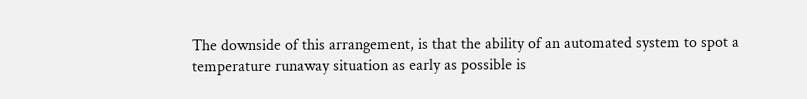The downside of this arrangement, is that the ability of an automated system to spot a temperature runaway situation as early as possible is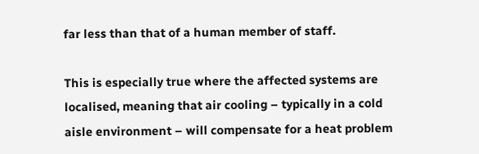far less than that of a human member of staff.

This is especially true where the affected systems are localised, meaning that air cooling – typically in a cold aisle environment – will compensate for a heat problem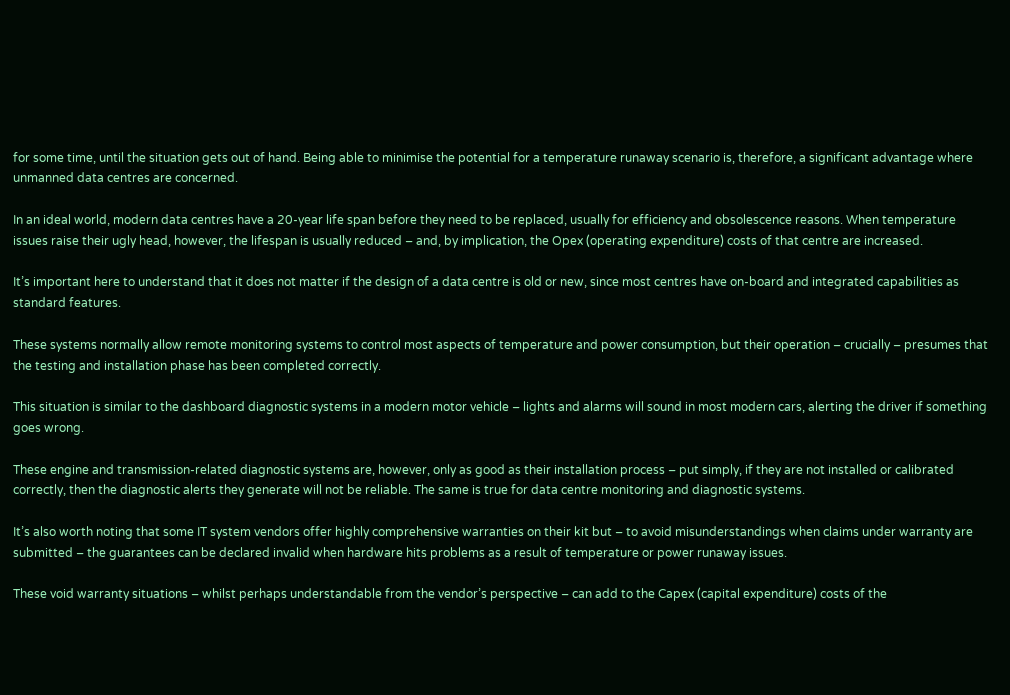for some time, until the situation gets out of hand. Being able to minimise the potential for a temperature runaway scenario is, therefore, a significant advantage where unmanned data centres are concerned.

In an ideal world, modern data centres have a 20-year life span before they need to be replaced, usually for efficiency and obsolescence reasons. When temperature issues raise their ugly head, however, the lifespan is usually reduced – and, by implication, the Opex (operating expenditure) costs of that centre are increased.

It’s important here to understand that it does not matter if the design of a data centre is old or new, since most centres have on-board and integrated capabilities as standard features.

These systems normally allow remote monitoring systems to control most aspects of temperature and power consumption, but their operation – crucially – presumes that the testing and installation phase has been completed correctly.

This situation is similar to the dashboard diagnostic systems in a modern motor vehicle – lights and alarms will sound in most modern cars, alerting the driver if something goes wrong.

These engine and transmission-related diagnostic systems are, however, only as good as their installation process – put simply, if they are not installed or calibrated correctly, then the diagnostic alerts they generate will not be reliable. The same is true for data centre monitoring and diagnostic systems.

It’s also worth noting that some IT system vendors offer highly comprehensive warranties on their kit but – to avoid misunderstandings when claims under warranty are submitted – the guarantees can be declared invalid when hardware hits problems as a result of temperature or power runaway issues.

These void warranty situations – whilst perhaps understandable from the vendor’s perspective – can add to the Capex (capital expenditure) costs of the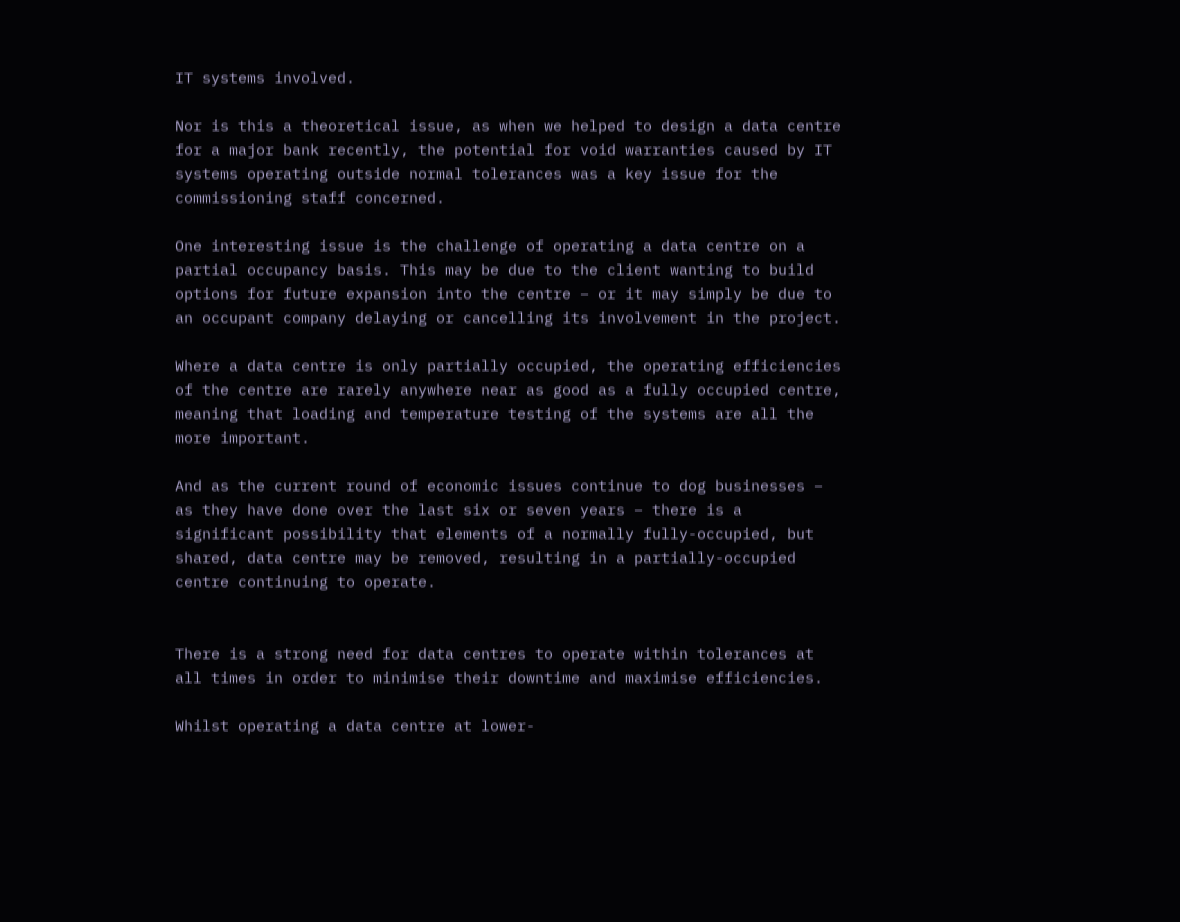IT systems involved.

Nor is this a theoretical issue, as when we helped to design a data centre for a major bank recently, the potential for void warranties caused by IT systems operating outside normal tolerances was a key issue for the commissioning staff concerned.

One interesting issue is the challenge of operating a data centre on a partial occupancy basis. This may be due to the client wanting to build options for future expansion into the centre – or it may simply be due to an occupant company delaying or cancelling its involvement in the project.

Where a data centre is only partially occupied, the operating efficiencies of the centre are rarely anywhere near as good as a fully occupied centre, meaning that loading and temperature testing of the systems are all the more important.

And as the current round of economic issues continue to dog businesses – as they have done over the last six or seven years – there is a significant possibility that elements of a normally fully-occupied, but shared, data centre may be removed, resulting in a partially-occupied centre continuing to operate.


There is a strong need for data centres to operate within tolerances at all times in order to minimise their downtime and maximise efficiencies.

Whilst operating a data centre at lower-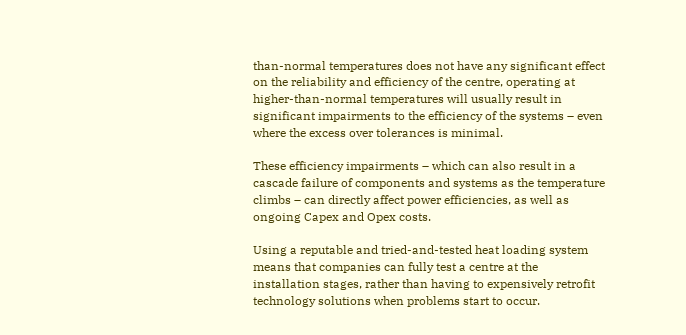than-normal temperatures does not have any significant effect on the reliability and efficiency of the centre, operating at higher-than-normal temperatures will usually result in significant impairments to the efficiency of the systems – even where the excess over tolerances is minimal.

These efficiency impairments – which can also result in a cascade failure of components and systems as the temperature climbs – can directly affect power efficiencies, as well as ongoing Capex and Opex costs.

Using a reputable and tried-and-tested heat loading system means that companies can fully test a centre at the installation stages, rather than having to expensively retrofit technology solutions when problems start to occur.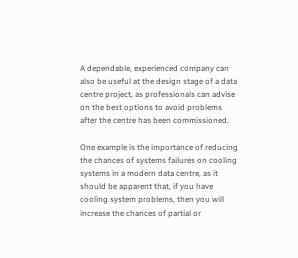A dependable, experienced company can also be useful at the design stage of a data centre project, as professionals can advise on the best options to avoid problems after the centre has been commissioned.

One example is the importance of reducing the chances of systems failures on cooling systems in a modern data centre, as it should be apparent that, if you have cooling system problems, then you will increase the chances of partial or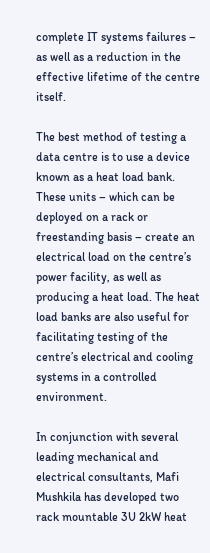complete IT systems failures – as well as a reduction in the effective lifetime of the centre itself.

The best method of testing a data centre is to use a device known as a heat load bank. These units – which can be deployed on a rack or freestanding basis – create an electrical load on the centre’s power facility, as well as producing a heat load. The heat load banks are also useful for facilitating testing of the centre’s electrical and cooling systems in a controlled environment.

In conjunction with several leading mechanical and electrical consultants, Mafi Mushkila has developed two rack mountable 3U 2kW heat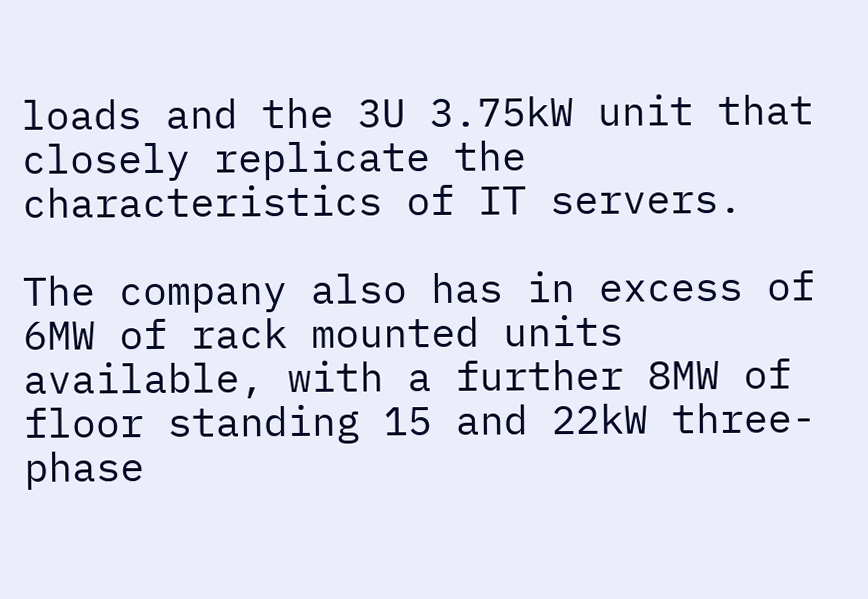loads and the 3U 3.75kW unit that closely replicate the characteristics of IT servers.

The company also has in excess of 6MW of rack mounted units available, with a further 8MW of floor standing 15 and 22kW three-phase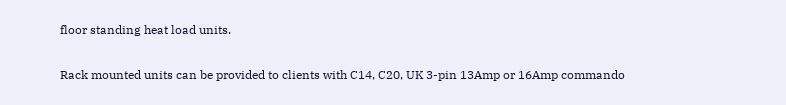floor standing heat load units.

Rack mounted units can be provided to clients with C14, C20, UK 3-pin 13Amp or 16Amp commando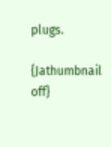plugs.

{Jathumbnail off}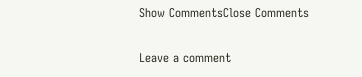Show CommentsClose Comments

Leave a comment